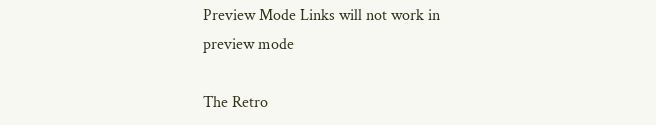Preview Mode Links will not work in preview mode

The Retro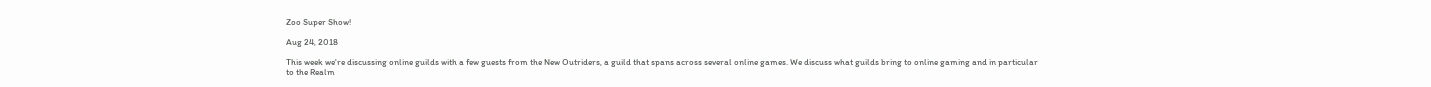Zoo Super Show!

Aug 24, 2018

This week we're discussing online guilds with a few guests from the New Outriders, a guild that spans across several online games. We discuss what guilds bring to online gaming and in particular to the Realm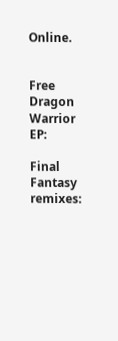Online.


Free Dragon Warrior EP:

Final Fantasy remixes: